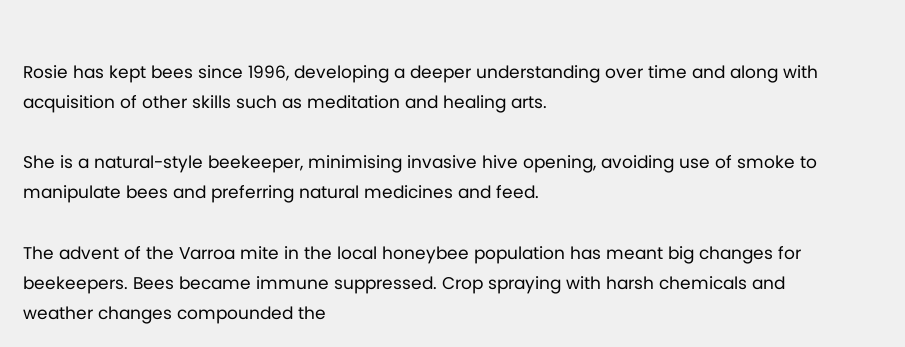Rosie has kept bees since 1996, developing a deeper understanding over time and along with acquisition of other skills such as meditation and healing arts.

She is a natural-style beekeeper, minimising invasive hive opening, avoiding use of smoke to manipulate bees and preferring natural medicines and feed.

The advent of the Varroa mite in the local honeybee population has meant big changes for beekeepers. Bees became immune suppressed. Crop spraying with harsh chemicals and weather changes compounded the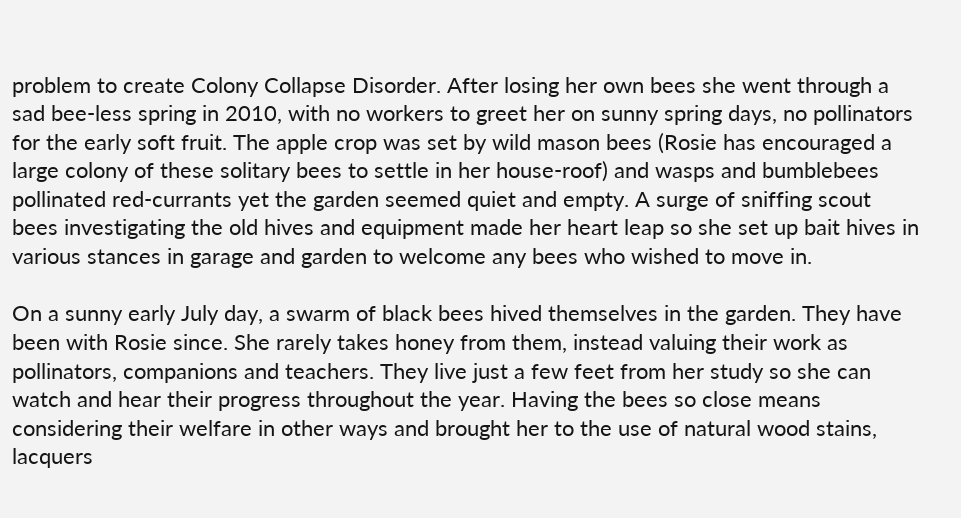problem to create Colony Collapse Disorder. After losing her own bees she went through a sad bee-less spring in 2010, with no workers to greet her on sunny spring days, no pollinators for the early soft fruit. The apple crop was set by wild mason bees (Rosie has encouraged a large colony of these solitary bees to settle in her house-roof) and wasps and bumblebees pollinated red-currants yet the garden seemed quiet and empty. A surge of sniffing scout bees investigating the old hives and equipment made her heart leap so she set up bait hives in various stances in garage and garden to welcome any bees who wished to move in.

On a sunny early July day, a swarm of black bees hived themselves in the garden. They have been with Rosie since. She rarely takes honey from them, instead valuing their work as pollinators, companions and teachers. They live just a few feet from her study so she can watch and hear their progress throughout the year. Having the bees so close means considering their welfare in other ways and brought her to the use of natural wood stains, lacquers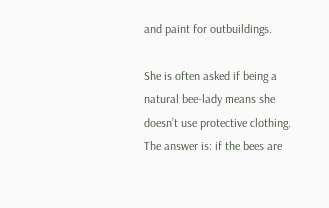and paint for outbuildings.

She is often asked if being a natural bee-lady means she doesn’t use protective clothing. The answer is: if the bees are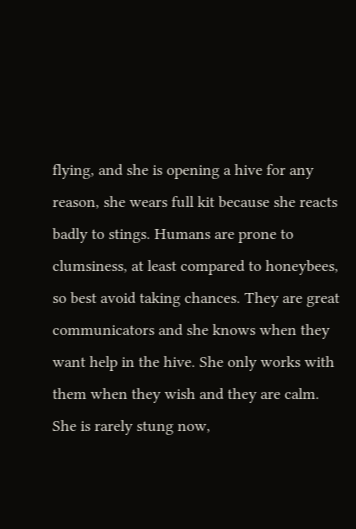flying, and she is opening a hive for any reason, she wears full kit because she reacts badly to stings. Humans are prone to clumsiness, at least compared to honeybees, so best avoid taking chances. They are great communicators and she knows when they want help in the hive. She only works with them when they wish and they are calm. She is rarely stung now,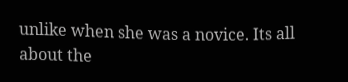unlike when she was a novice. Its all about the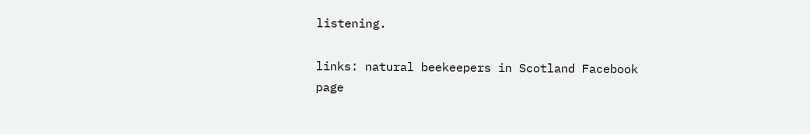listening.

links: natural beekeepers in Scotland Facebook page